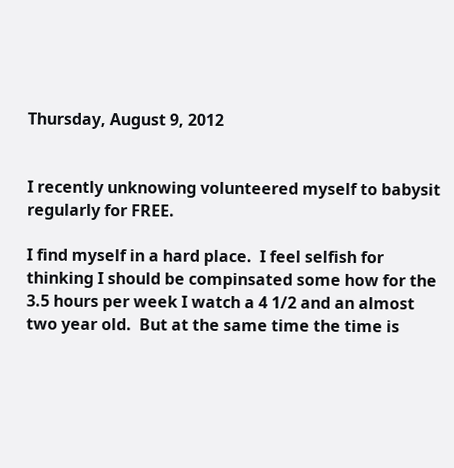Thursday, August 9, 2012


I recently unknowing volunteered myself to babysit regularly for FREE.

I find myself in a hard place.  I feel selfish for thinking I should be compinsated some how for the 3.5 hours per week I watch a 4 1/2 and an almost two year old.  But at the same time the time is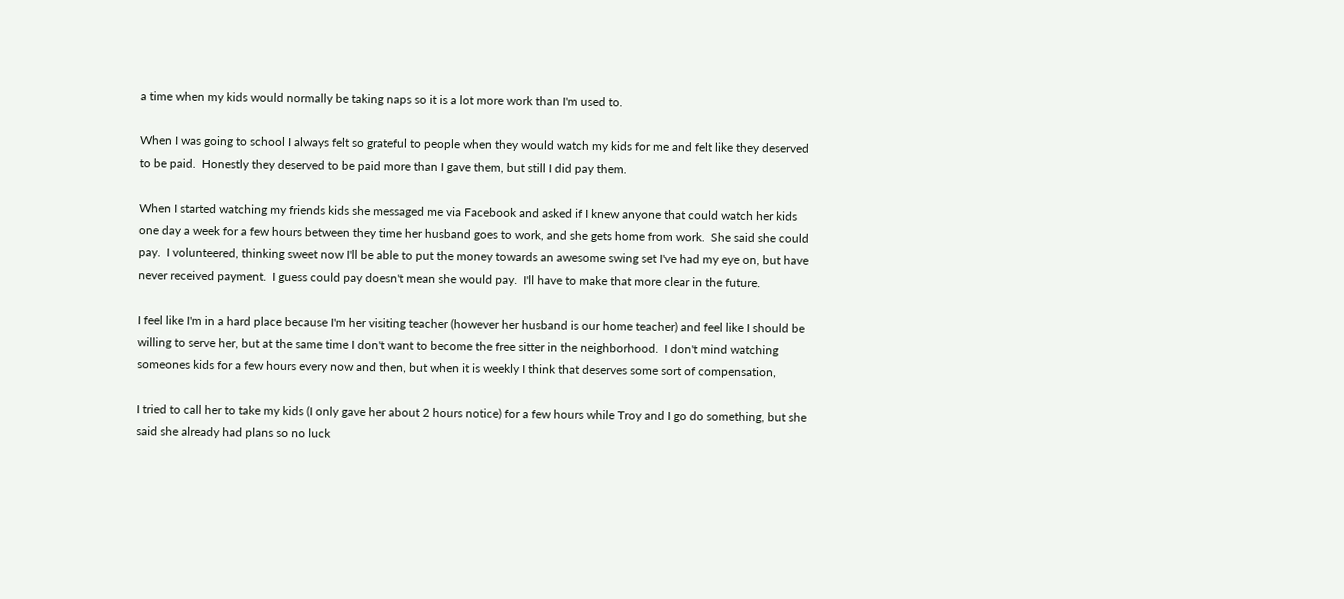a time when my kids would normally be taking naps so it is a lot more work than I'm used to.

When I was going to school I always felt so grateful to people when they would watch my kids for me and felt like they deserved to be paid.  Honestly they deserved to be paid more than I gave them, but still I did pay them.

When I started watching my friends kids she messaged me via Facebook and asked if I knew anyone that could watch her kids one day a week for a few hours between they time her husband goes to work, and she gets home from work.  She said she could pay.  I volunteered, thinking sweet now I'll be able to put the money towards an awesome swing set I've had my eye on, but have never received payment.  I guess could pay doesn't mean she would pay.  I'll have to make that more clear in the future.

I feel like I'm in a hard place because I'm her visiting teacher (however her husband is our home teacher) and feel like I should be willing to serve her, but at the same time I don't want to become the free sitter in the neighborhood.  I don't mind watching someones kids for a few hours every now and then, but when it is weekly I think that deserves some sort of compensation,

I tried to call her to take my kids (I only gave her about 2 hours notice) for a few hours while Troy and I go do something, but she said she already had plans so no luck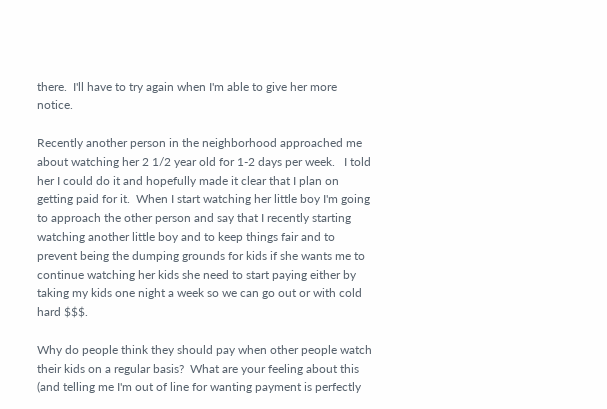there.  I'll have to try again when I'm able to give her more notice.

Recently another person in the neighborhood approached me about watching her 2 1/2 year old for 1-2 days per week.   I told her I could do it and hopefully made it clear that I plan on getting paid for it.  When I start watching her little boy I'm going to approach the other person and say that I recently starting watching another little boy and to keep things fair and to prevent being the dumping grounds for kids if she wants me to continue watching her kids she need to start paying either by taking my kids one night a week so we can go out or with cold hard $$$.

Why do people think they should pay when other people watch their kids on a regular basis?  What are your feeling about this (and telling me I'm out of line for wanting payment is perfectly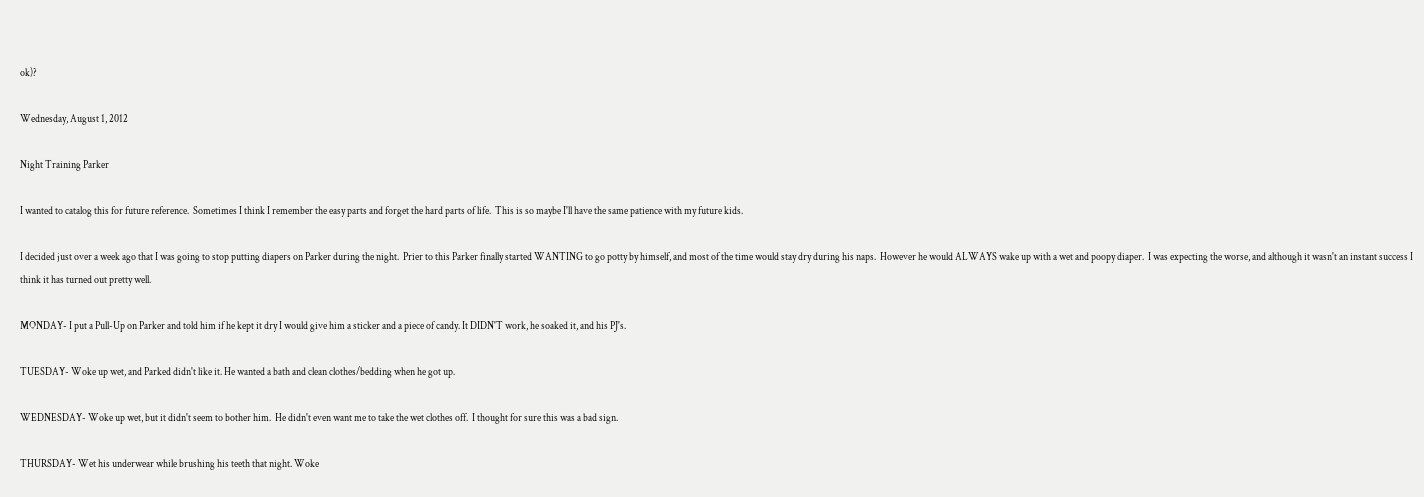ok)?

Wednesday, August 1, 2012

Night Training Parker

I wanted to catalog this for future reference.  Sometimes I think I remember the easy parts and forget the hard parts of life.  This is so maybe I'll have the same patience with my future kids.

I decided just over a week ago that I was going to stop putting diapers on Parker during the night.  Prier to this Parker finally started WANTING to go potty by himself, and most of the time would stay dry during his naps.  However he would ALWAYS wake up with a wet and poopy diaper.  I was expecting the worse, and although it wasn't an instant success I think it has turned out pretty well.

MONDAY- I put a Pull-Up on Parker and told him if he kept it dry I would give him a sticker and a piece of candy. It DIDN'T work, he soaked it, and his PJ's.

TUESDAY- Woke up wet, and Parked didn't like it. He wanted a bath and clean clothes/bedding when he got up.

WEDNESDAY- Woke up wet, but it didn't seem to bother him.  He didn't even want me to take the wet clothes off.  I thought for sure this was a bad sign.

THURSDAY- Wet his underwear while brushing his teeth that night. Woke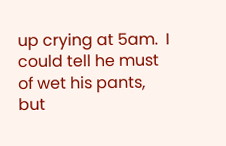up crying at 5am.  I could tell he must of wet his pants, but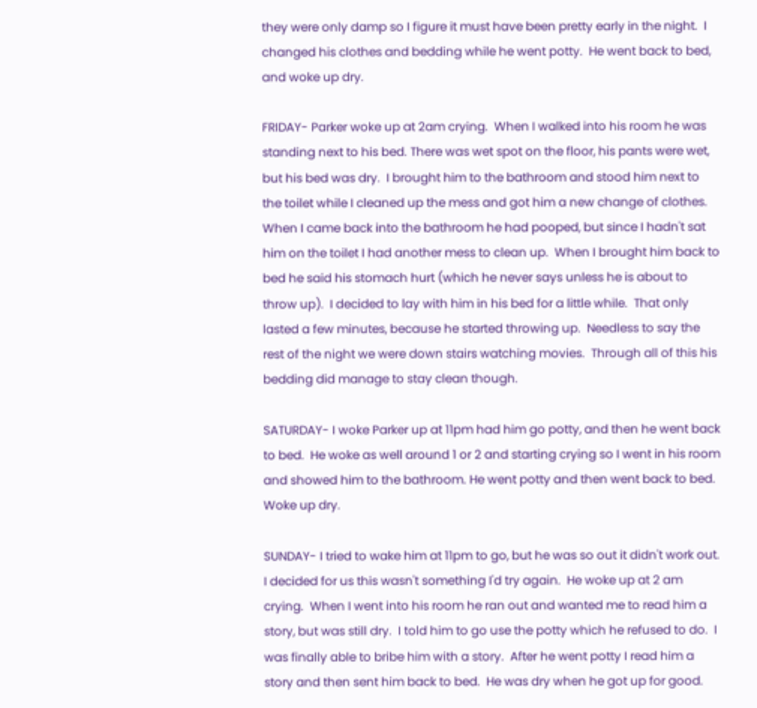they were only damp so I figure it must have been pretty early in the night.  I changed his clothes and bedding while he went potty.  He went back to bed, and woke up dry.

FRIDAY- Parker woke up at 2am crying.  When I walked into his room he was standing next to his bed. There was wet spot on the floor, his pants were wet, but his bed was dry.  I brought him to the bathroom and stood him next to the toilet while I cleaned up the mess and got him a new change of clothes.  When I came back into the bathroom he had pooped, but since I hadn't sat him on the toilet I had another mess to clean up.  When I brought him back to bed he said his stomach hurt (which he never says unless he is about to throw up).  I decided to lay with him in his bed for a little while.  That only lasted a few minutes, because he started throwing up.  Needless to say the rest of the night we were down stairs watching movies.  Through all of this his bedding did manage to stay clean though.

SATURDAY- I woke Parker up at 11pm had him go potty, and then he went back to bed.  He woke as well around 1 or 2 and starting crying so I went in his room and showed him to the bathroom. He went potty and then went back to bed.  Woke up dry.

SUNDAY- I tried to wake him at 11pm to go, but he was so out it didn't work out.  I decided for us this wasn't something I'd try again.  He woke up at 2 am crying.  When I went into his room he ran out and wanted me to read him a story, but was still dry.  I told him to go use the potty which he refused to do.  I was finally able to bribe him with a story.  After he went potty I read him a story and then sent him back to bed.  He was dry when he got up for good.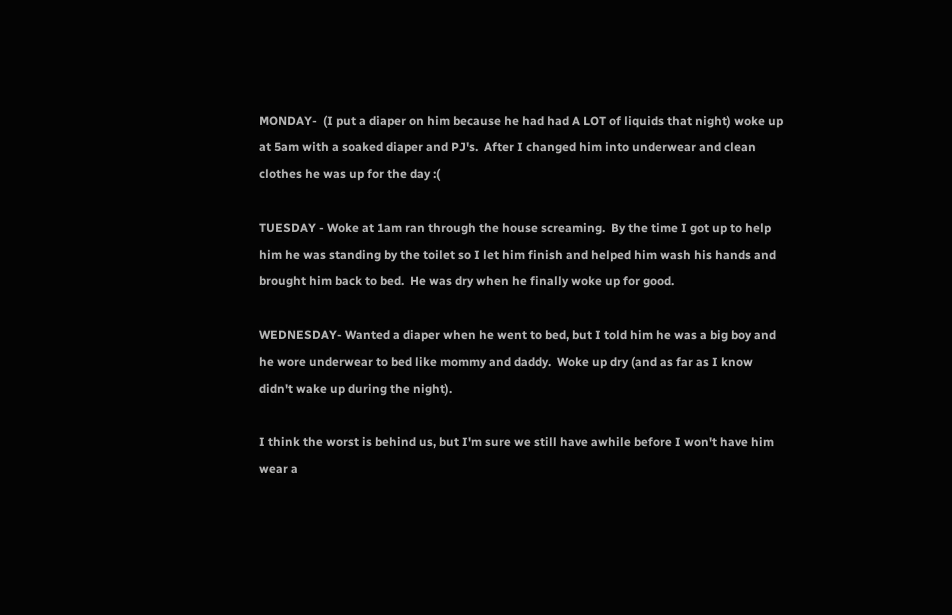MONDAY-  (I put a diaper on him because he had had A LOT of liquids that night) woke up at 5am with a soaked diaper and PJ's.  After I changed him into underwear and clean clothes he was up for the day :(

TUESDAY - Woke at 1am ran through the house screaming.  By the time I got up to help him he was standing by the toilet so I let him finish and helped him wash his hands and brought him back to bed.  He was dry when he finally woke up for good.

WEDNESDAY- Wanted a diaper when he went to bed, but I told him he was a big boy and he wore underwear to bed like mommy and daddy.  Woke up dry (and as far as I know didn't wake up during the night).

I think the worst is behind us, but I'm sure we still have awhile before I won't have him wear a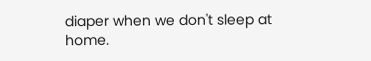diaper when we don't sleep at home.